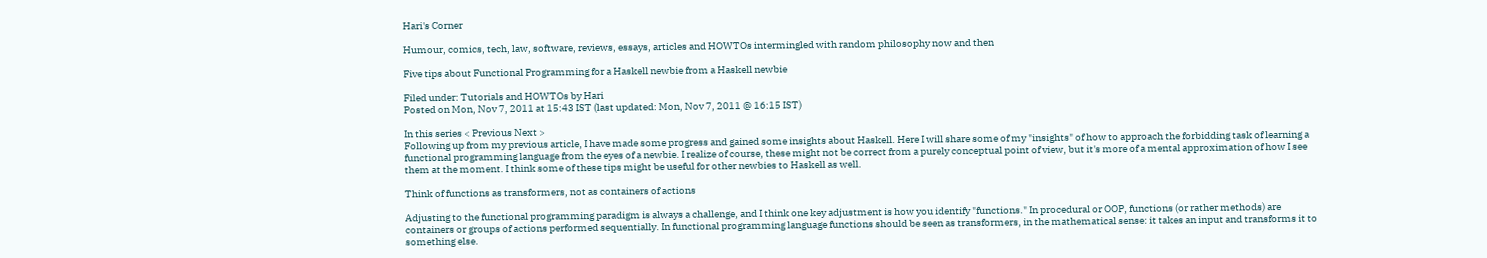Hari's Corner

Humour, comics, tech, law, software, reviews, essays, articles and HOWTOs intermingled with random philosophy now and then

Five tips about Functional Programming for a Haskell newbie from a Haskell newbie

Filed under: Tutorials and HOWTOs by Hari
Posted on Mon, Nov 7, 2011 at 15:43 IST (last updated: Mon, Nov 7, 2011 @ 16:15 IST)

In this series < Previous Next >
Following up from my previous article, I have made some progress and gained some insights about Haskell. Here I will share some of my "insights" of how to approach the forbidding task of learning a functional programming language from the eyes of a newbie. I realize of course, these might not be correct from a purely conceptual point of view, but it's more of a mental approximation of how I see them at the moment. I think some of these tips might be useful for other newbies to Haskell as well.

Think of functions as transformers, not as containers of actions

Adjusting to the functional programming paradigm is always a challenge, and I think one key adjustment is how you identify "functions." In procedural or OOP, functions (or rather methods) are containers or groups of actions performed sequentially. In functional programming language functions should be seen as transformers, in the mathematical sense: it takes an input and transforms it to something else.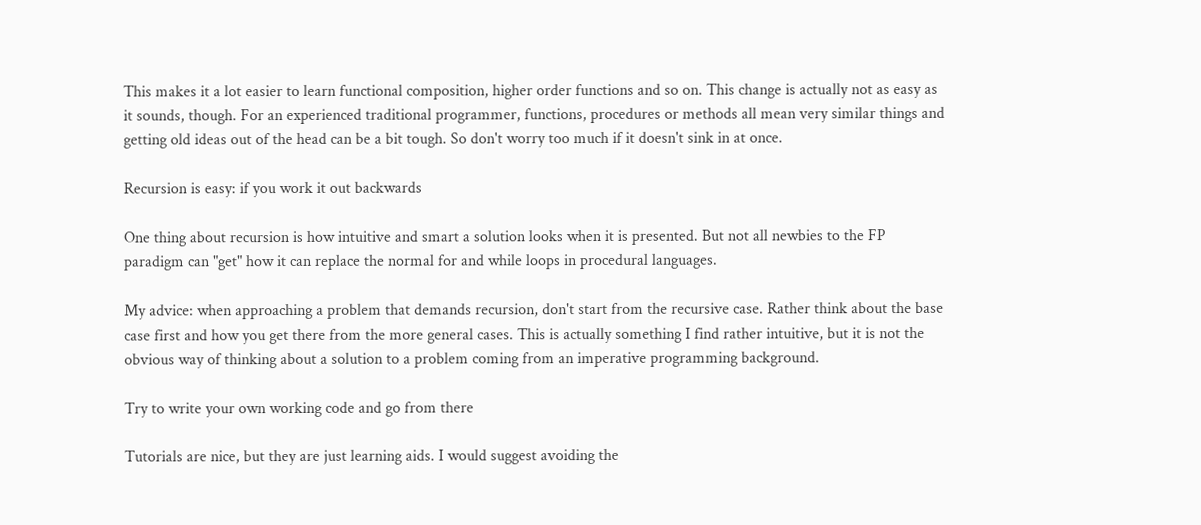This makes it a lot easier to learn functional composition, higher order functions and so on. This change is actually not as easy as it sounds, though. For an experienced traditional programmer, functions, procedures or methods all mean very similar things and getting old ideas out of the head can be a bit tough. So don't worry too much if it doesn't sink in at once.

Recursion is easy: if you work it out backwards

One thing about recursion is how intuitive and smart a solution looks when it is presented. But not all newbies to the FP paradigm can "get" how it can replace the normal for and while loops in procedural languages.

My advice: when approaching a problem that demands recursion, don't start from the recursive case. Rather think about the base case first and how you get there from the more general cases. This is actually something I find rather intuitive, but it is not the obvious way of thinking about a solution to a problem coming from an imperative programming background.

Try to write your own working code and go from there

Tutorials are nice, but they are just learning aids. I would suggest avoiding the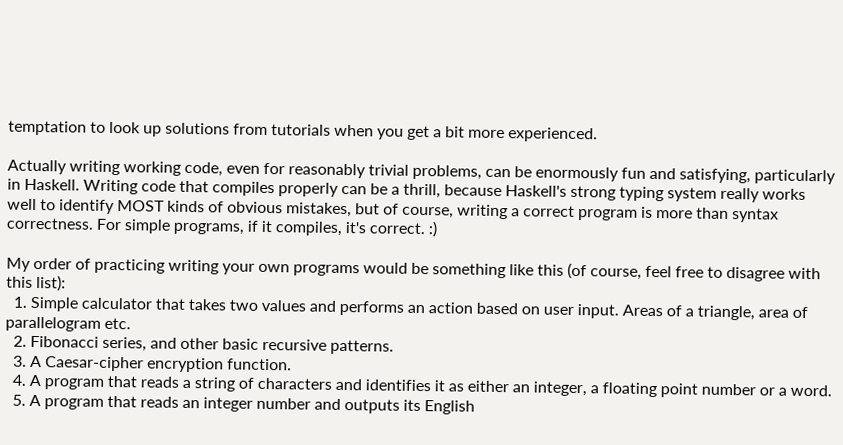temptation to look up solutions from tutorials when you get a bit more experienced.

Actually writing working code, even for reasonably trivial problems, can be enormously fun and satisfying, particularly in Haskell. Writing code that compiles properly can be a thrill, because Haskell's strong typing system really works well to identify MOST kinds of obvious mistakes, but of course, writing a correct program is more than syntax correctness. For simple programs, if it compiles, it's correct. :)

My order of practicing writing your own programs would be something like this (of course, feel free to disagree with this list):
  1. Simple calculator that takes two values and performs an action based on user input. Areas of a triangle, area of parallelogram etc.
  2. Fibonacci series, and other basic recursive patterns.
  3. A Caesar-cipher encryption function.
  4. A program that reads a string of characters and identifies it as either an integer, a floating point number or a word.
  5. A program that reads an integer number and outputs its English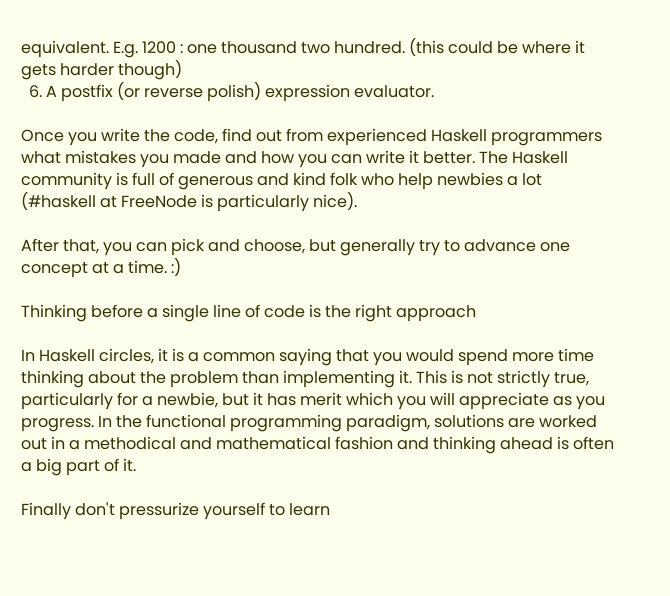equivalent. E.g. 1200 : one thousand two hundred. (this could be where it gets harder though)
  6. A postfix (or reverse polish) expression evaluator.

Once you write the code, find out from experienced Haskell programmers what mistakes you made and how you can write it better. The Haskell community is full of generous and kind folk who help newbies a lot (#haskell at FreeNode is particularly nice).

After that, you can pick and choose, but generally try to advance one concept at a time. :)

Thinking before a single line of code is the right approach

In Haskell circles, it is a common saying that you would spend more time thinking about the problem than implementing it. This is not strictly true, particularly for a newbie, but it has merit which you will appreciate as you progress. In the functional programming paradigm, solutions are worked out in a methodical and mathematical fashion and thinking ahead is often a big part of it.

Finally don't pressurize yourself to learn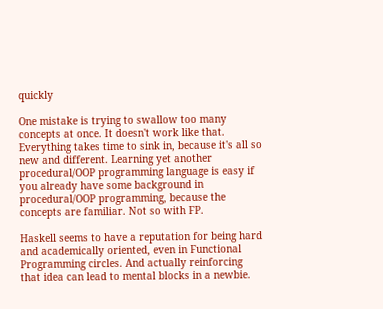quickly

One mistake is trying to swallow too many concepts at once. It doesn't work like that. Everything takes time to sink in, because it's all so new and different. Learning yet another procedural/OOP programming language is easy if you already have some background in procedural/OOP programming, because the concepts are familiar. Not so with FP.

Haskell seems to have a reputation for being hard and academically oriented, even in Functional Programming circles. And actually reinforcing that idea can lead to mental blocks in a newbie.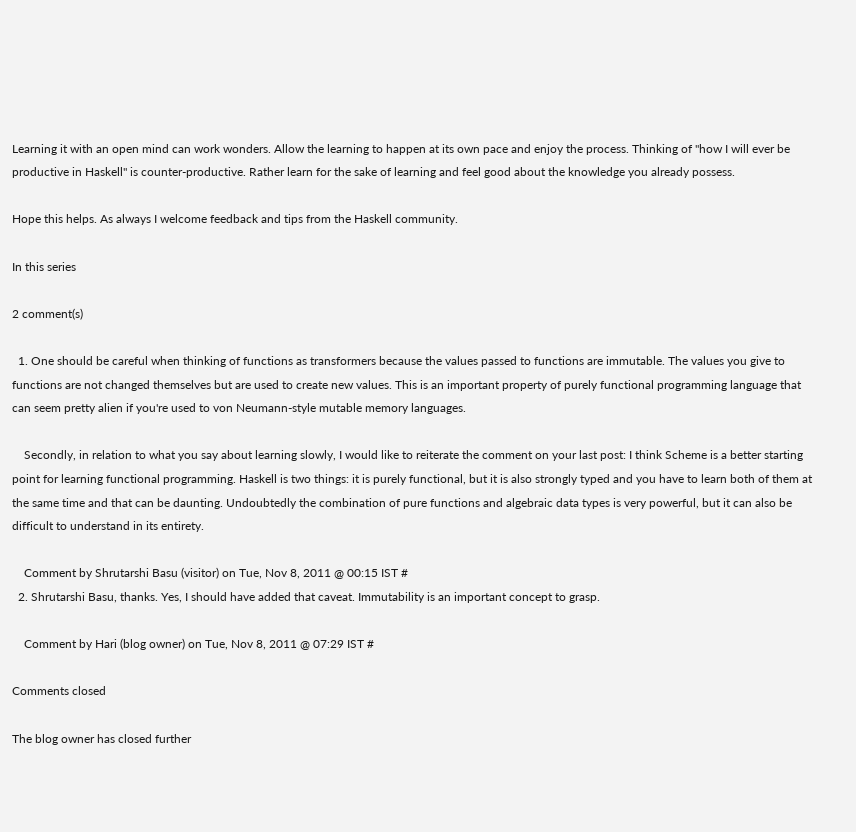Learning it with an open mind can work wonders. Allow the learning to happen at its own pace and enjoy the process. Thinking of "how I will ever be productive in Haskell" is counter-productive. Rather learn for the sake of learning and feel good about the knowledge you already possess.

Hope this helps. As always I welcome feedback and tips from the Haskell community.

In this series

2 comment(s)

  1. One should be careful when thinking of functions as transformers because the values passed to functions are immutable. The values you give to functions are not changed themselves but are used to create new values. This is an important property of purely functional programming language that can seem pretty alien if you're used to von Neumann-style mutable memory languages.

    Secondly, in relation to what you say about learning slowly, I would like to reiterate the comment on your last post: I think Scheme is a better starting point for learning functional programming. Haskell is two things: it is purely functional, but it is also strongly typed and you have to learn both of them at the same time and that can be daunting. Undoubtedly the combination of pure functions and algebraic data types is very powerful, but it can also be difficult to understand in its entirety.

    Comment by Shrutarshi Basu (visitor) on Tue, Nov 8, 2011 @ 00:15 IST #
  2. Shrutarshi Basu, thanks. Yes, I should have added that caveat. Immutability is an important concept to grasp.

    Comment by Hari (blog owner) on Tue, Nov 8, 2011 @ 07:29 IST #

Comments closed

The blog owner has closed further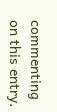commenting on this entry.